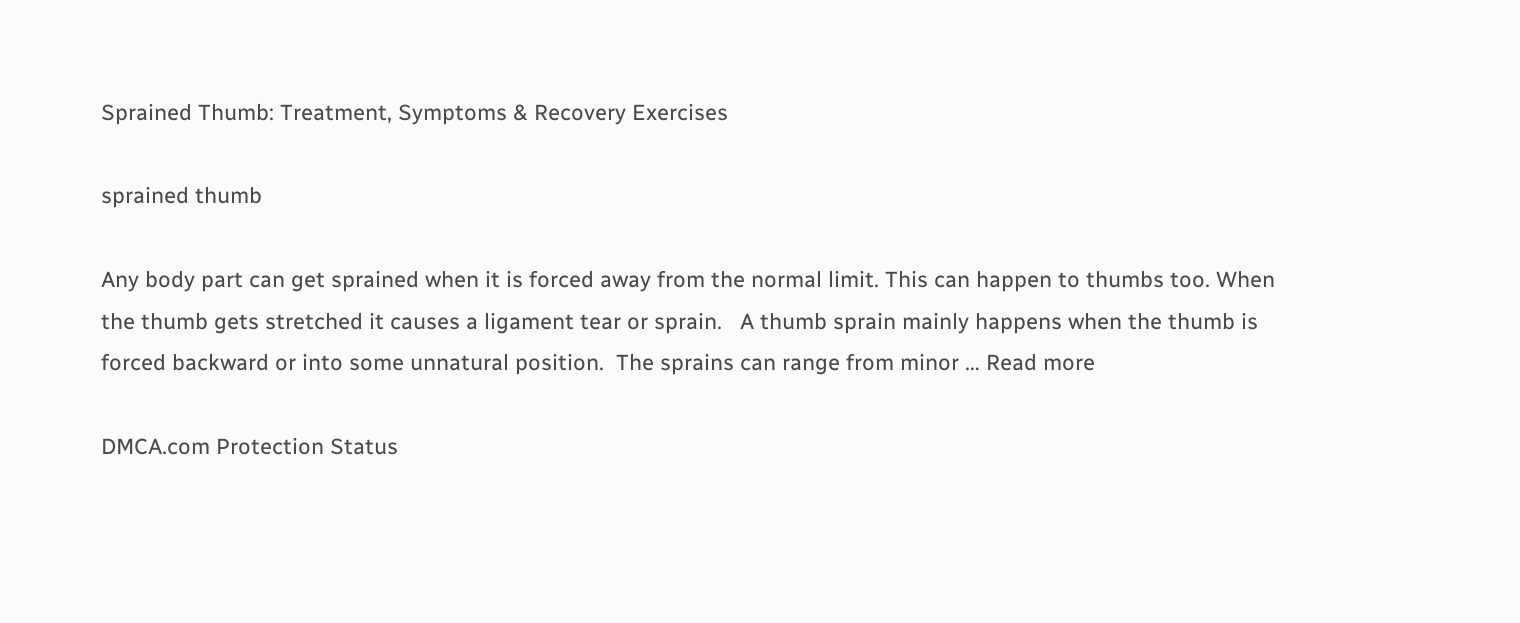Sprained Thumb: Treatment, Symptoms & Recovery Exercises

sprained thumb

Any body part can get sprained when it is forced away from the normal limit. This can happen to thumbs too. When the thumb gets stretched it causes a ligament tear or sprain.   A thumb sprain mainly happens when the thumb is forced backward or into some unnatural position.  The sprains can range from minor … Read more

DMCA.com Protection Status